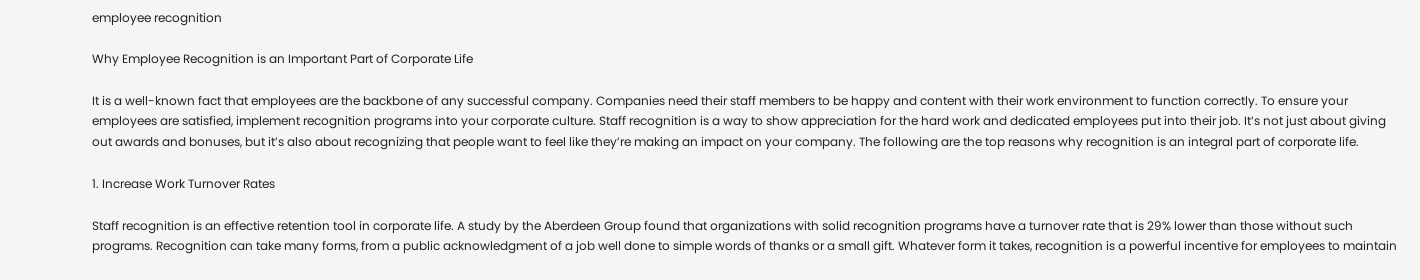employee recognition

Why Employee Recognition is an Important Part of Corporate Life

It is a well-known fact that employees are the backbone of any successful company. Companies need their staff members to be happy and content with their work environment to function correctly. To ensure your employees are satisfied, implement recognition programs into your corporate culture. Staff recognition is a way to show appreciation for the hard work and dedicated employees put into their job. It’s not just about giving out awards and bonuses, but it’s also about recognizing that people want to feel like they’re making an impact on your company. The following are the top reasons why recognition is an integral part of corporate life.

1. Increase Work Turnover Rates

Staff recognition is an effective retention tool in corporate life. A study by the Aberdeen Group found that organizations with solid recognition programs have a turnover rate that is 29% lower than those without such programs. Recognition can take many forms, from a public acknowledgment of a job well done to simple words of thanks or a small gift. Whatever form it takes, recognition is a powerful incentive for employees to maintain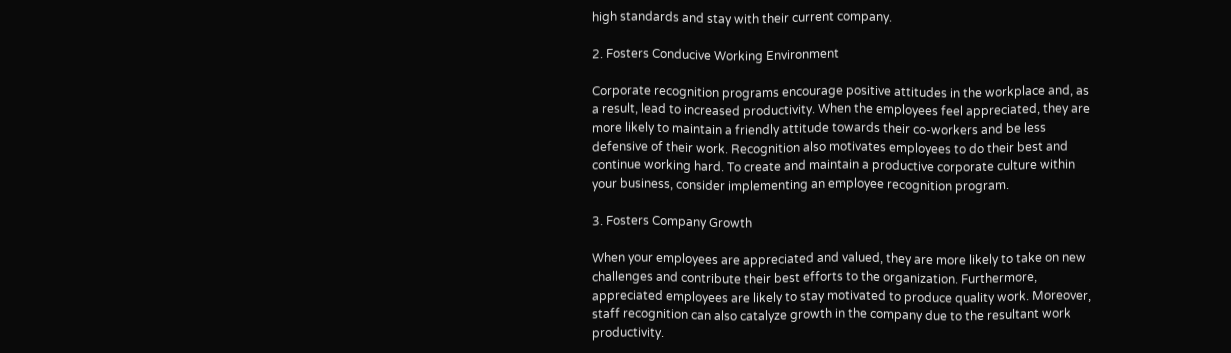high standards and stay with their current company.

2. Fosters Conducive Working Environment

Corporate recognition programs encourage positive attitudes in the workplace and, as a result, lead to increased productivity. When the employees feel appreciated, they are more likely to maintain a friendly attitude towards their co-workers and be less defensive of their work. Recognition also motivates employees to do their best and continue working hard. To create and maintain a productive corporate culture within your business, consider implementing an employee recognition program.

3. Fosters Company Growth

When your employees are appreciated and valued, they are more likely to take on new challenges and contribute their best efforts to the organization. Furthermore, appreciated employees are likely to stay motivated to produce quality work. Moreover, staff recognition can also catalyze growth in the company due to the resultant work productivity.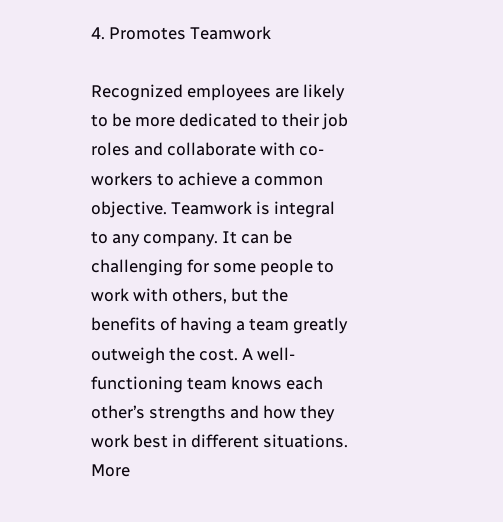4. Promotes Teamwork

Recognized employees are likely to be more dedicated to their job roles and collaborate with co-workers to achieve a common objective. Teamwork is integral to any company. It can be challenging for some people to work with others, but the benefits of having a team greatly outweigh the cost. A well-functioning team knows each other’s strengths and how they work best in different situations. More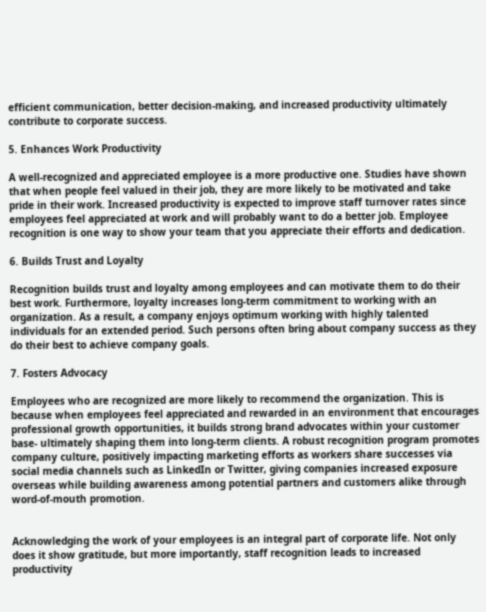efficient communication, better decision-making, and increased productivity ultimately contribute to corporate success.

5. Enhances Work Productivity

A well-recognized and appreciated employee is a more productive one. Studies have shown that when people feel valued in their job, they are more likely to be motivated and take pride in their work. Increased productivity is expected to improve staff turnover rates since employees feel appreciated at work and will probably want to do a better job. Employee recognition is one way to show your team that you appreciate their efforts and dedication.

6. Builds Trust and Loyalty

Recognition builds trust and loyalty among employees and can motivate them to do their best work. Furthermore, loyalty increases long-term commitment to working with an organization. As a result, a company enjoys optimum working with highly talented individuals for an extended period. Such persons often bring about company success as they do their best to achieve company goals.

7. Fosters Advocacy

Employees who are recognized are more likely to recommend the organization. This is because when employees feel appreciated and rewarded in an environment that encourages professional growth opportunities, it builds strong brand advocates within your customer base- ultimately shaping them into long-term clients. A robust recognition program promotes company culture, positively impacting marketing efforts as workers share successes via social media channels such as LinkedIn or Twitter, giving companies increased exposure overseas while building awareness among potential partners and customers alike through word-of-mouth promotion.


Acknowledging the work of your employees is an integral part of corporate life. Not only does it show gratitude, but more importantly, staff recognition leads to increased productivity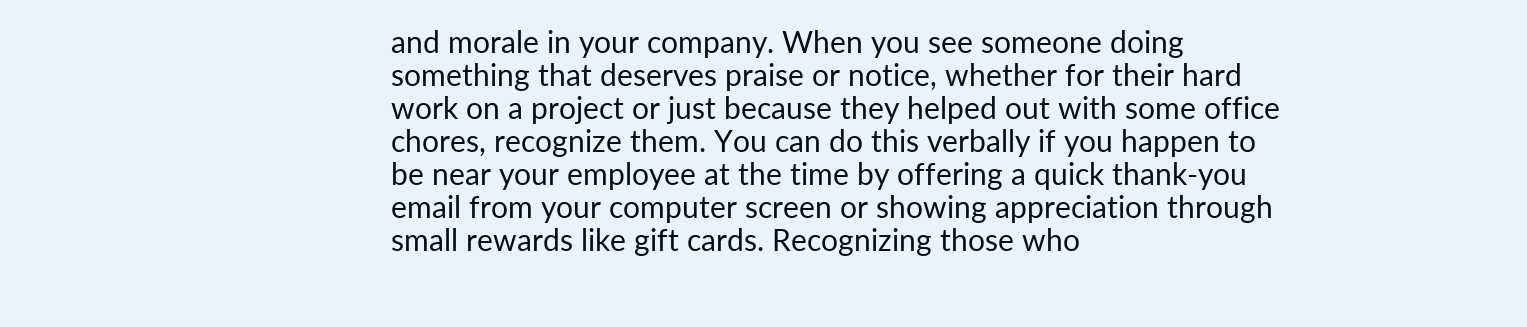and morale in your company. When you see someone doing something that deserves praise or notice, whether for their hard work on a project or just because they helped out with some office chores, recognize them. You can do this verbally if you happen to be near your employee at the time by offering a quick thank-you email from your computer screen or showing appreciation through small rewards like gift cards. Recognizing those who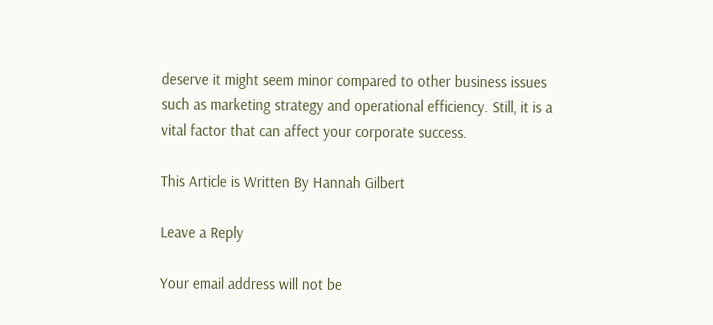deserve it might seem minor compared to other business issues such as marketing strategy and operational efficiency. Still, it is a vital factor that can affect your corporate success.

This Article is Written By Hannah Gilbert

Leave a Reply

Your email address will not be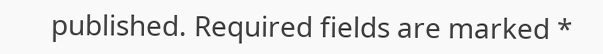published. Required fields are marked *